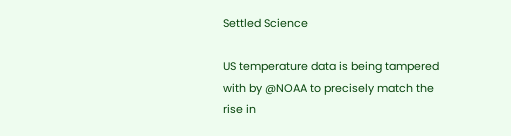Settled Science

US temperature data is being tampered with by @NOAA to precisely match the rise in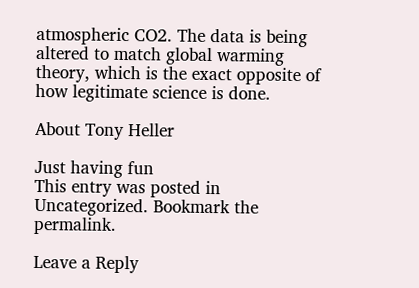atmospheric CO2. The data is being altered to match global warming theory, which is the exact opposite of how legitimate science is done.

About Tony Heller

Just having fun
This entry was posted in Uncategorized. Bookmark the permalink.

Leave a Reply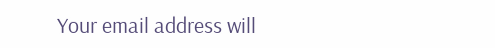Your email address will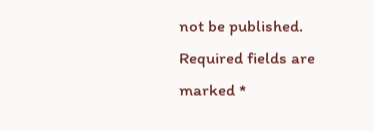not be published. Required fields are marked *